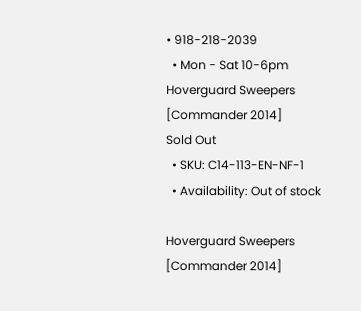• 918-218-2039
  • Mon - Sat 10-6pm
Hoverguard Sweepers [Commander 2014]
Sold Out
  • SKU: C14-113-EN-NF-1
  • Availability: Out of stock

Hoverguard Sweepers [Commander 2014]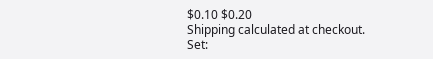$0.10 $0.20
Shipping calculated at checkout.
Set: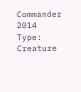Commander 2014
Type: Creature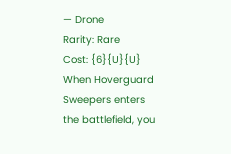— Drone
Rarity: Rare
Cost: {6}{U}{U}
When Hoverguard Sweepers enters the battlefield, you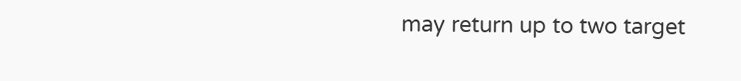may return up to two target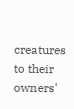creatures to their owners'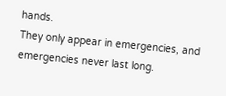hands.
They only appear in emergencies, and emergencies never last long.